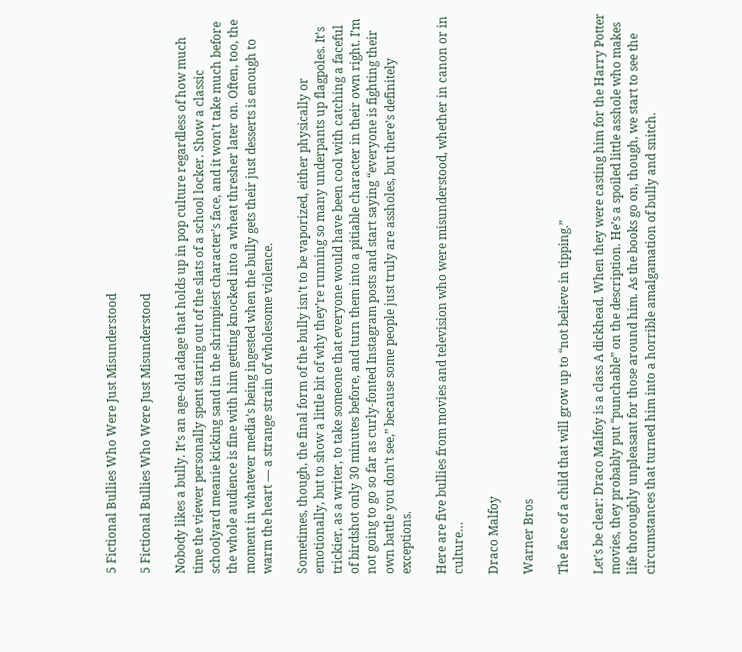5 Fictional Bullies Who Were Just Misunderstood

5 Fictional Bullies Who Were Just Misunderstood

Nobody likes a bully. It’s an age-old adage that holds up in pop culture regardless of how much time the viewer personally spent staring out of the slats of a school locker. Show a classic schoolyard meanie kicking sand in the shrimpiest character’s face, and it won’t take much before the whole audience is fine with him getting knocked into a wheat thresher later on. Often, too, the moment in whatever media’s being ingested when the bully gets their just desserts is enough to warm the heart — a strange strain of wholesome violence.

Sometimes, though, the final form of the bully isn’t to be vaporized, either physically or emotionally, but to show a little bit of why they’re running so many underpants up flagpoles. It’s trickier, as a writer, to take someone that everyone would have been cool with catching a faceful of birdshot only 30 minutes before, and turn them into a pitiable character in their own right. I’m not going to go so far as curly-fonted Instagram posts and start saying “everyone is fighting their own battle you don’t see,” because some people just truly are assholes, but there’s definitely exceptions.

Here are five bullies from movies and television who were misunderstood, whether in canon or in culture…

Draco Malfoy

Warner Bros

The face of a child that will grow up to “not believe in tipping.”

Let’s be clear: Draco Malfoy is a class A dickhead. When they were casting him for the Harry Potter movies, they probably put “punchable” on the description. He’s a spoiled little asshole who makes life thoroughly unpleasant for those around him. As the books go on, though, we start to see the circumstances that turned him into a horrible amalgamation of bully and snitch.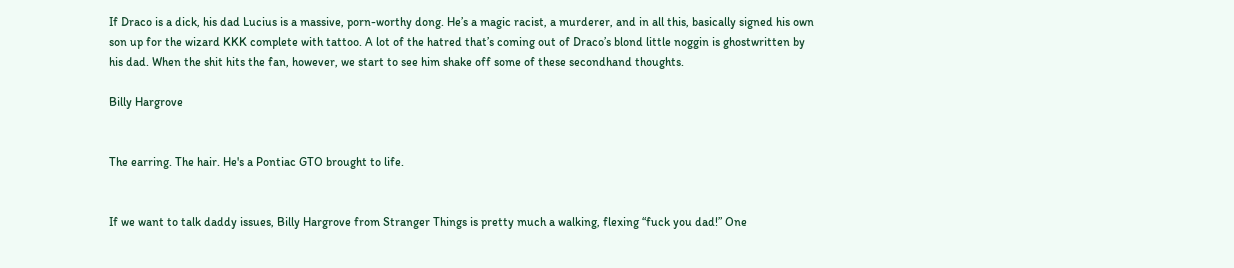If Draco is a dick, his dad Lucius is a massive, porn-worthy dong. He’s a magic racist, a murderer, and in all this, basically signed his own son up for the wizard KKK complete with tattoo. A lot of the hatred that’s coming out of Draco’s blond little noggin is ghostwritten by his dad. When the shit hits the fan, however, we start to see him shake off some of these secondhand thoughts.

Billy Hargrove


The earring. The hair. He's a Pontiac GTO brought to life.


If we want to talk daddy issues, Billy Hargrove from Stranger Things is pretty much a walking, flexing “fuck you dad!” One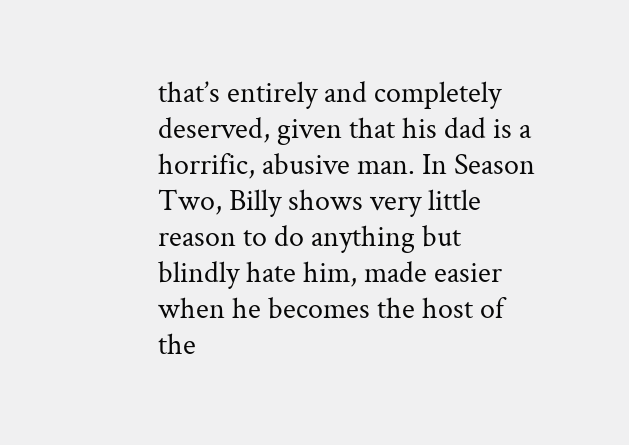that’s entirely and completely deserved, given that his dad is a horrific, abusive man. In Season Two, Billy shows very little reason to do anything but blindly hate him, made easier when he becomes the host of the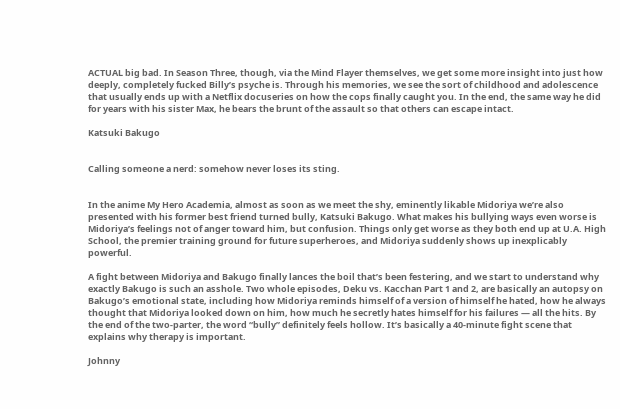ACTUAL big bad. In Season Three, though, via the Mind Flayer themselves, we get some more insight into just how deeply, completely fucked Billy’s psyche is. Through his memories, we see the sort of childhood and adolescence that usually ends up with a Netflix docuseries on how the cops finally caught you. In the end, the same way he did for years with his sister Max, he bears the brunt of the assault so that others can escape intact.

Katsuki Bakugo


Calling someone a nerd: somehow never loses its sting.


In the anime My Hero Academia, almost as soon as we meet the shy, eminently likable Midoriya we’re also presented with his former best friend turned bully, Katsuki Bakugo. What makes his bullying ways even worse is Midoriya’s feelings not of anger toward him, but confusion. Things only get worse as they both end up at U.A. High School, the premier training ground for future superheroes, and Midoriya suddenly shows up inexplicably powerful.

A fight between Midoriya and Bakugo finally lances the boil that’s been festering, and we start to understand why exactly Bakugo is such an asshole. Two whole episodes, Deku vs. Kacchan Part 1 and 2, are basically an autopsy on Bakugo’s emotional state, including how Midoriya reminds himself of a version of himself he hated, how he always thought that Midoriya looked down on him, how much he secretly hates himself for his failures — all the hits. By the end of the two-parter, the word “bully” definitely feels hollow. It’s basically a 40-minute fight scene that explains why therapy is important.

Johnny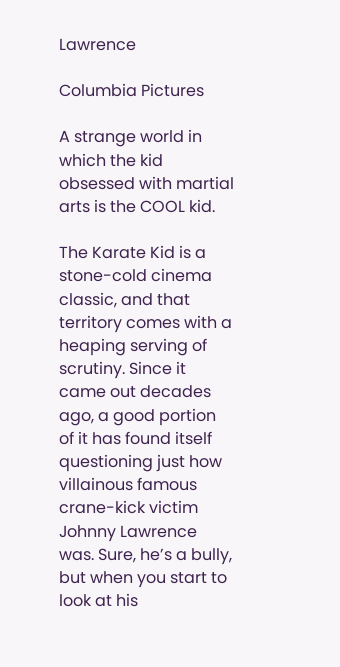Lawrence

Columbia Pictures

A strange world in which the kid obsessed with martial arts is the COOL kid.

The Karate Kid is a stone-cold cinema classic, and that territory comes with a heaping serving of scrutiny. Since it came out decades ago, a good portion of it has found itself questioning just how villainous famous crane-kick victim Johnny Lawrence was. Sure, he’s a bully, but when you start to look at his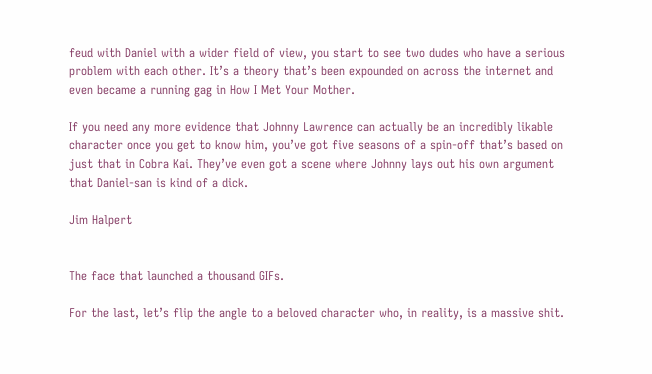feud with Daniel with a wider field of view, you start to see two dudes who have a serious problem with each other. It’s a theory that’s been expounded on across the internet and even became a running gag in How I Met Your Mother.

If you need any more evidence that Johnny Lawrence can actually be an incredibly likable character once you get to know him, you’ve got five seasons of a spin-off that’s based on just that in Cobra Kai. They’ve even got a scene where Johnny lays out his own argument that Daniel-san is kind of a dick.

Jim Halpert


The face that launched a thousand GIFs.

For the last, let’s flip the angle to a beloved character who, in reality, is a massive shit.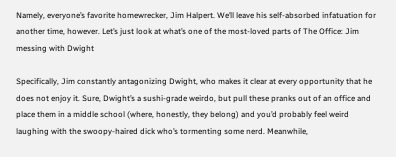Namely, everyone’s favorite homewrecker, Jim Halpert. We’ll leave his self-absorbed infatuation for another time, however. Let’s just look at what’s one of the most-loved parts of The Office: Jim messing with Dwight

Specifically, Jim constantly antagonizing Dwight, who makes it clear at every opportunity that he does not enjoy it. Sure, Dwight’s a sushi-grade weirdo, but pull these pranks out of an office and place them in a middle school (where, honestly, they belong) and you’d probably feel weird laughing with the swoopy-haired dick who’s tormenting some nerd. Meanwhile,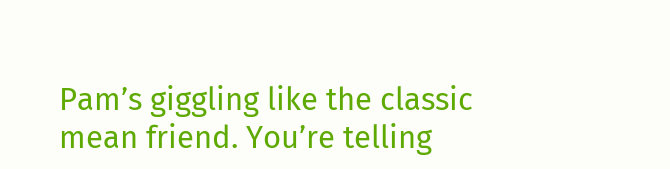Pam’s giggling like the classic mean friend. You’re telling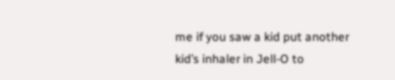me if you saw a kid put another kid’s inhaler in Jell-O to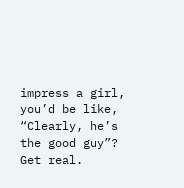impress a girl, you’d be like, “Clearly, he’s the good guy”? Get real.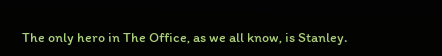The only hero in The Office, as we all know, is Stanley.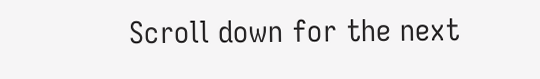Scroll down for the next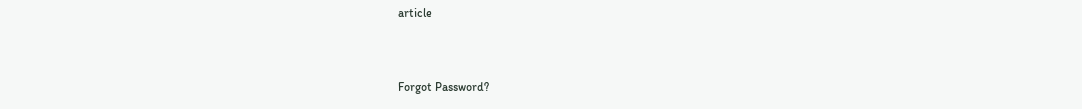article


Forgot Password?